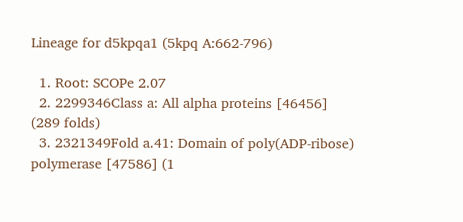Lineage for d5kpqa1 (5kpq A:662-796)

  1. Root: SCOPe 2.07
  2. 2299346Class a: All alpha proteins [46456] (289 folds)
  3. 2321349Fold a.41: Domain of poly(ADP-ribose) polymerase [47586] (1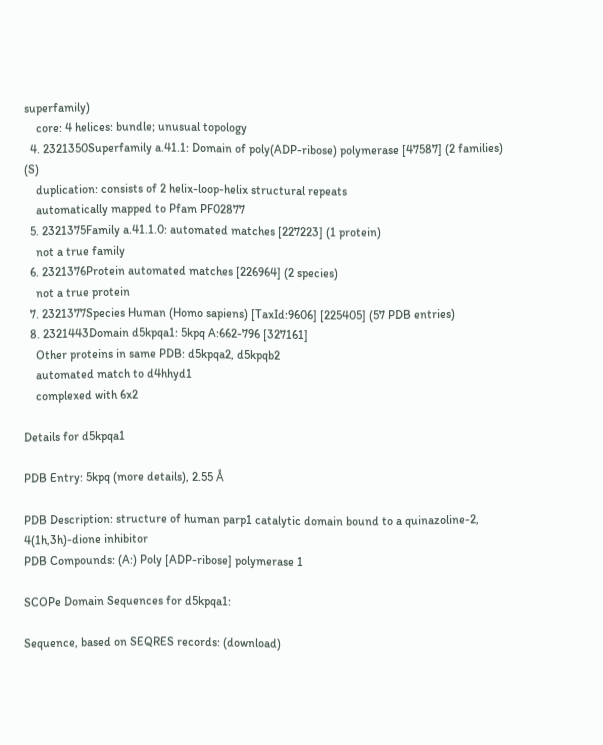superfamily)
    core: 4 helices: bundle; unusual topology
  4. 2321350Superfamily a.41.1: Domain of poly(ADP-ribose) polymerase [47587] (2 families) (S)
    duplication: consists of 2 helix-loop-helix structural repeats
    automatically mapped to Pfam PF02877
  5. 2321375Family a.41.1.0: automated matches [227223] (1 protein)
    not a true family
  6. 2321376Protein automated matches [226964] (2 species)
    not a true protein
  7. 2321377Species Human (Homo sapiens) [TaxId:9606] [225405] (57 PDB entries)
  8. 2321443Domain d5kpqa1: 5kpq A:662-796 [327161]
    Other proteins in same PDB: d5kpqa2, d5kpqb2
    automated match to d4hhyd1
    complexed with 6x2

Details for d5kpqa1

PDB Entry: 5kpq (more details), 2.55 Å

PDB Description: structure of human parp1 catalytic domain bound to a quinazoline-2, 4(1h,3h)-dione inhibitor
PDB Compounds: (A:) Poly [ADP-ribose] polymerase 1

SCOPe Domain Sequences for d5kpqa1:

Sequence, based on SEQRES records: (download)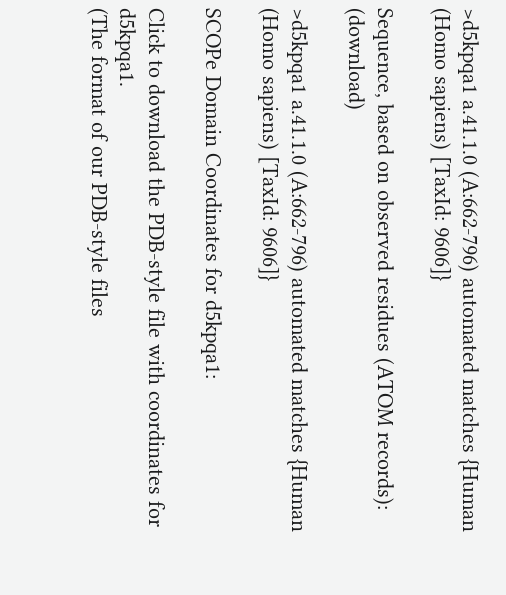>d5kpqa1 a.41.1.0 (A:662-796) automated matches {Human (Homo sapiens) [TaxId: 9606]}

Sequence, based on observed residues (ATOM records): (download)

>d5kpqa1 a.41.1.0 (A:662-796) automated matches {Human (Homo sapiens) [TaxId: 9606]}

SCOPe Domain Coordinates for d5kpqa1:

Click to download the PDB-style file with coordinates for d5kpqa1.
(The format of our PDB-style files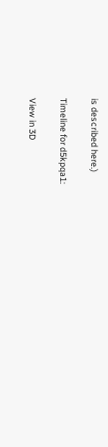is described here.)

Timeline for d5kpqa1:

View in 3D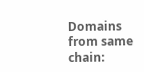Domains from same chain: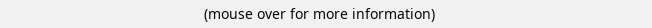(mouse over for more information)